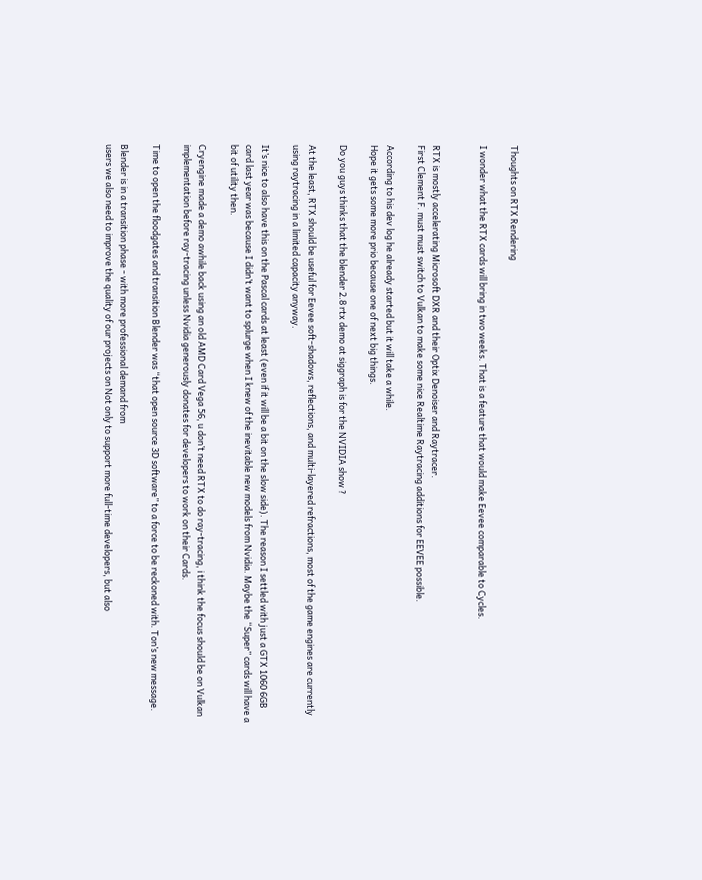Thoughts on RTX Rendering

I wonder what the RTX cards will bring in two weeks. That is a feature that would make Eevee comparable to Cycles.


RTX is mostly accelerating Microsoft DXR and their Optix Denoiser and Raytracer.
First Clement F. must must switch to Vulkan to make some nice Realtime Raytracing additions for EEVEE possible.

According to his dev log he already started but it will take a while.
Hope it gets some more prio because one of next big things.

Do you guys thinks that the blender 2.8 rtx demo at siggraph is for the NVIDIA show ?

At the least, RTX should be useful for Eevee soft-shadows, reflections, and multi-layered refractions, most of the game engines are currently using raytracing in a limited capacity anyway.

It’s nice to also have this on the Pascal cards at least (even if it will be a bit on the slow side). The reason I settled with just a GTX 1060 6GB card last year was because I didn’t want to splurge when I knew of the inevitable new models from Nvidia. Maybe the “Super” cards will have a bit of utility then.

Cryengine made a demo awhile back using an old AMD Card Vega 56, u don’t need RTX to do ray-tracing, i think the focus should be on Vulkan implementation before ray-tracing unless Nvidia generously donates for developers to work on their Cards.

Time to open the floodgates and transition Blender was “that open source 3D software” to a force to be reckoned with. Ton’s new message.

Blender is in a transition phase - with more professional demand from
users we also need to improve the quality of our projects on Not only to support more full-time developers, but also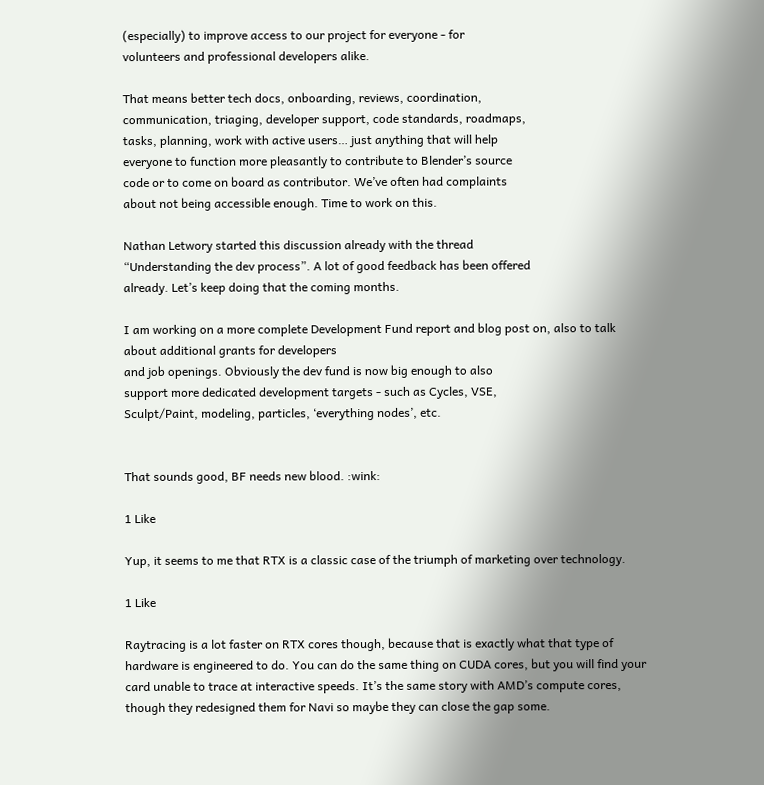(especially) to improve access to our project for everyone - for
volunteers and professional developers alike.

That means better tech docs, onboarding, reviews, coordination,
communication, triaging, developer support, code standards, roadmaps,
tasks, planning, work with active users… just anything that will help
everyone to function more pleasantly to contribute to Blender’s source
code or to come on board as contributor. We’ve often had complaints
about not being accessible enough. Time to work on this.

Nathan Letwory started this discussion already with the thread
“Understanding the dev process”. A lot of good feedback has been offered
already. Let’s keep doing that the coming months.

I am working on a more complete Development Fund report and blog post on, also to talk about additional grants for developers
and job openings. Obviously the dev fund is now big enough to also
support more dedicated development targets - such as Cycles, VSE,
Sculpt/Paint, modeling, particles, ‘everything nodes’, etc.


That sounds good, BF needs new blood. :wink:

1 Like

Yup, it seems to me that RTX is a classic case of the triumph of marketing over technology.

1 Like

Raytracing is a lot faster on RTX cores though, because that is exactly what that type of hardware is engineered to do. You can do the same thing on CUDA cores, but you will find your card unable to trace at interactive speeds. It’s the same story with AMD’s compute cores, though they redesigned them for Navi so maybe they can close the gap some.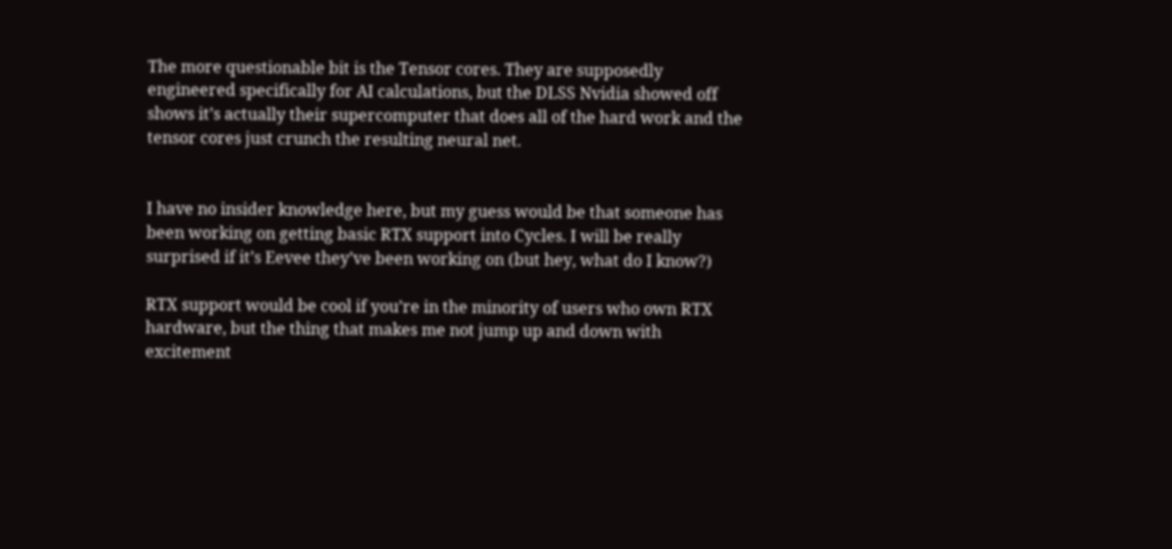The more questionable bit is the Tensor cores. They are supposedly engineered specifically for AI calculations, but the DLSS Nvidia showed off shows it’s actually their supercomputer that does all of the hard work and the tensor cores just crunch the resulting neural net.


I have no insider knowledge here, but my guess would be that someone has been working on getting basic RTX support into Cycles. I will be really surprised if it’s Eevee they’ve been working on (but hey, what do I know?)

RTX support would be cool if you’re in the minority of users who own RTX hardware, but the thing that makes me not jump up and down with excitement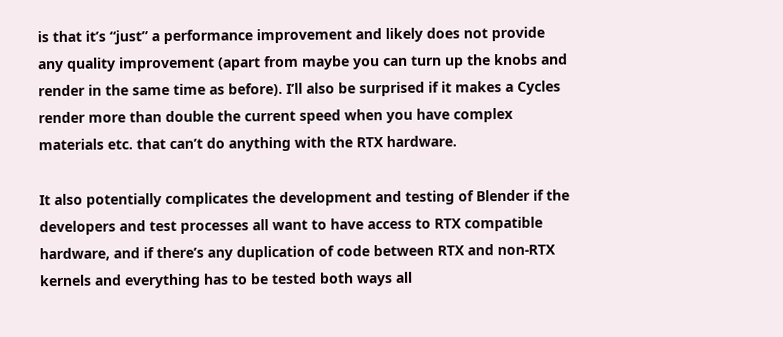is that it’s “just” a performance improvement and likely does not provide any quality improvement (apart from maybe you can turn up the knobs and render in the same time as before). I’ll also be surprised if it makes a Cycles render more than double the current speed when you have complex materials etc. that can’t do anything with the RTX hardware.

It also potentially complicates the development and testing of Blender if the developers and test processes all want to have access to RTX compatible hardware, and if there’s any duplication of code between RTX and non-RTX kernels and everything has to be tested both ways all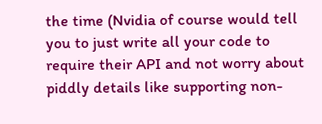the time (Nvidia of course would tell you to just write all your code to require their API and not worry about piddly details like supporting non-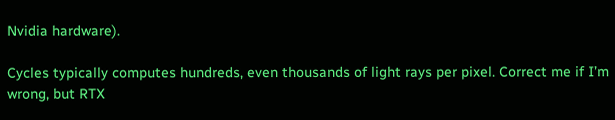Nvidia hardware).

Cycles typically computes hundreds, even thousands of light rays per pixel. Correct me if I’m wrong, but RTX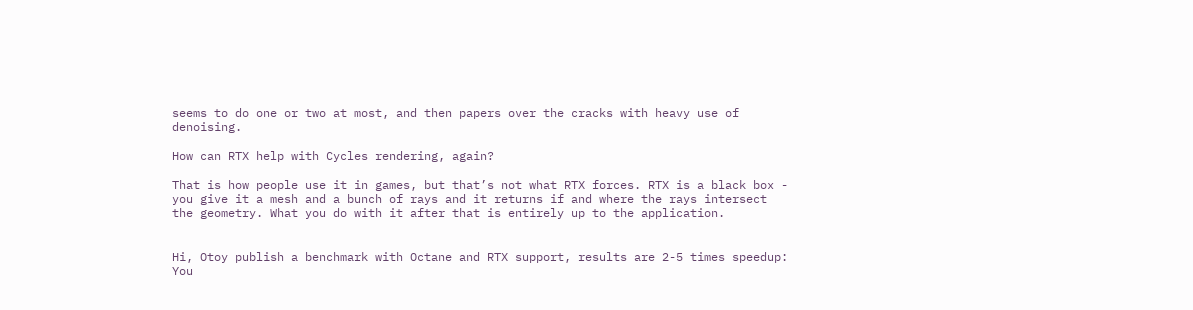seems to do one or two at most, and then papers over the cracks with heavy use of denoising.

How can RTX help with Cycles rendering, again?

That is how people use it in games, but that’s not what RTX forces. RTX is a black box - you give it a mesh and a bunch of rays and it returns if and where the rays intersect the geometry. What you do with it after that is entirely up to the application.


Hi, Otoy publish a benchmark with Octane and RTX support, results are 2-5 times speedup:
You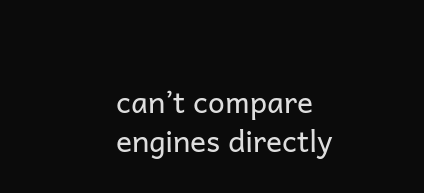can’t compare engines directly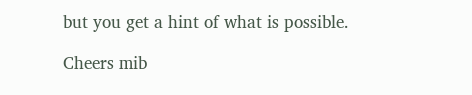but you get a hint of what is possible.

Cheers mib